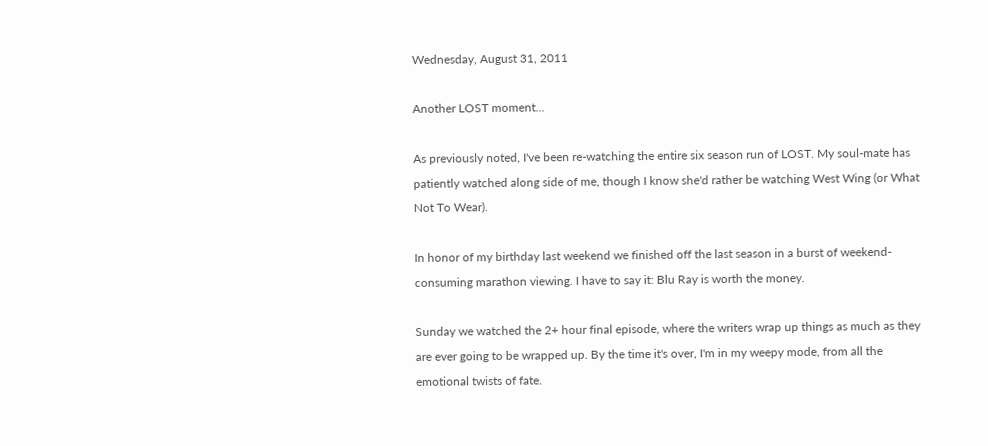Wednesday, August 31, 2011

Another LOST moment...

As previously noted, I've been re-watching the entire six season run of LOST. My soul-mate has patiently watched along side of me, though I know she'd rather be watching West Wing (or What Not To Wear).

In honor of my birthday last weekend we finished off the last season in a burst of weekend-consuming marathon viewing. I have to say it: Blu Ray is worth the money.

Sunday we watched the 2+ hour final episode, where the writers wrap up things as much as they are ever going to be wrapped up. By the time it's over, I'm in my weepy mode, from all the emotional twists of fate.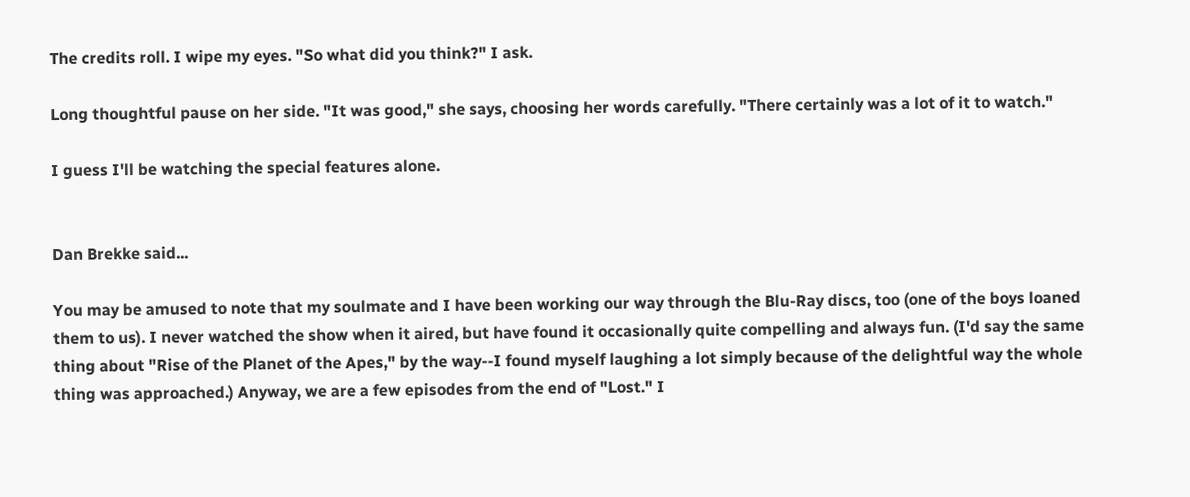The credits roll. I wipe my eyes. "So what did you think?" I ask.

Long thoughtful pause on her side. "It was good," she says, choosing her words carefully. "There certainly was a lot of it to watch."

I guess I'll be watching the special features alone.


Dan Brekke said...

You may be amused to note that my soulmate and I have been working our way through the Blu-Ray discs, too (one of the boys loaned them to us). I never watched the show when it aired, but have found it occasionally quite compelling and always fun. (I'd say the same thing about "Rise of the Planet of the Apes," by the way--I found myself laughing a lot simply because of the delightful way the whole thing was approached.) Anyway, we are a few episodes from the end of "Lost." I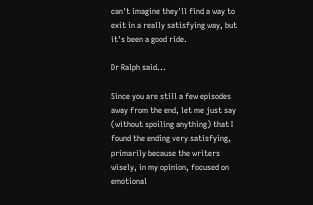can't imagine they'll find a way to exit in a really satisfying way, but it's been a good ride.

Dr Ralph said...

Since you are still a few episodes away from the end, let me just say (without spoiling anything) that I found the ending very satisfying, primarily because the writers wisely, in my opinion, focused on emotional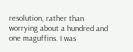resolution, rather than worrying about a hundred and one maguffins. I was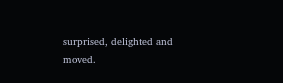surprised, delighted and moved.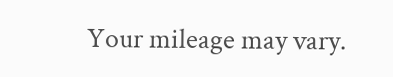Your mileage may vary.